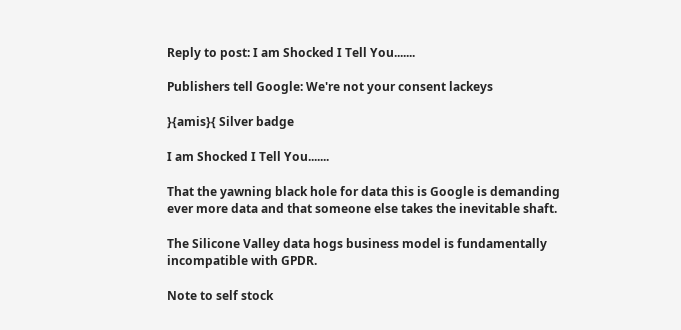Reply to post: I am Shocked I Tell You.......

Publishers tell Google: We're not your consent lackeys

}{amis}{ Silver badge

I am Shocked I Tell You.......

That the yawning black hole for data this is Google is demanding ever more data and that someone else takes the inevitable shaft.

The Silicone Valley data hogs business model is fundamentally incompatible with GPDR.

Note to self stock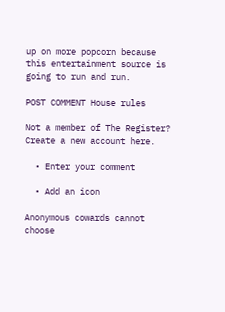up on more popcorn because this entertainment source is going to run and run.

POST COMMENT House rules

Not a member of The Register? Create a new account here.

  • Enter your comment

  • Add an icon

Anonymous cowards cannot choose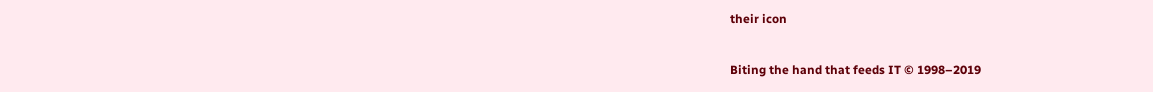their icon

Biting the hand that feeds IT © 1998–2019